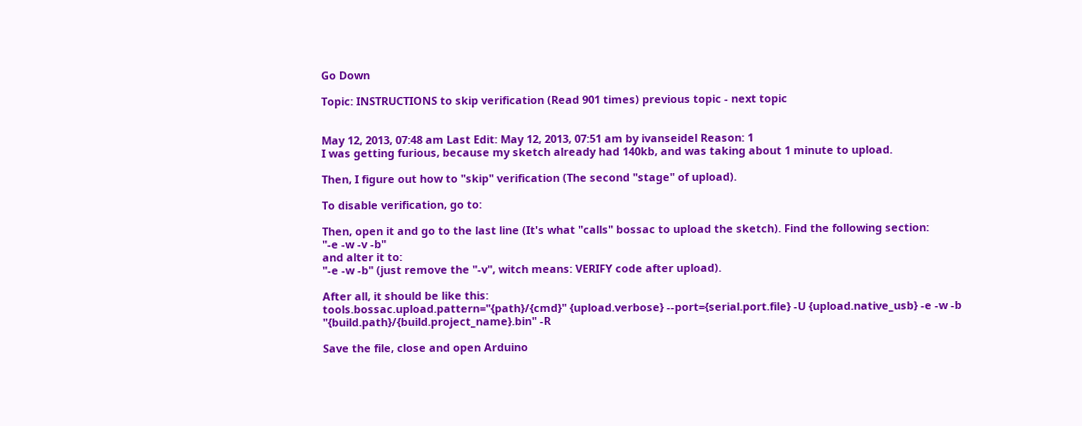Go Down

Topic: INSTRUCTIONS to skip verification (Read 901 times) previous topic - next topic


May 12, 2013, 07:48 am Last Edit: May 12, 2013, 07:51 am by ivanseidel Reason: 1
I was getting furious, because my sketch already had 140kb, and was taking about 1 minute to upload.

Then, I figure out how to "skip" verification (The second "stage" of upload).

To disable verification, go to:

Then, open it and go to the last line (It's what "calls" bossac to upload the sketch). Find the following section:
"-e -w -v -b"
and alter it to:
"-e -w -b" (just remove the "-v", witch means: VERIFY code after upload).

After all, it should be like this:
tools.bossac.upload.pattern="{path}/{cmd}" {upload.verbose} --port={serial.port.file} -U {upload.native_usb} -e -w -b "{build.path}/{build.project_name}.bin" -R

Save the file, close and open Arduino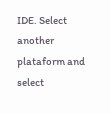IDE. Select another plataform and select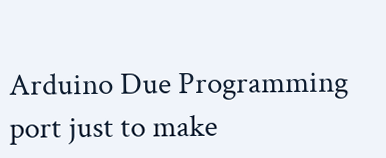Arduino Due Programming port just to make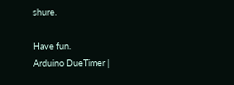shure.

Have fun.
Arduino DueTimer |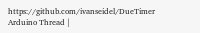https://github.com/ivanseidel/DueTimer
Arduino Thread |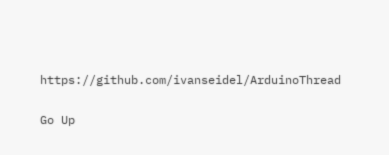https://github.com/ivanseidel/ArduinoThread

Go Up